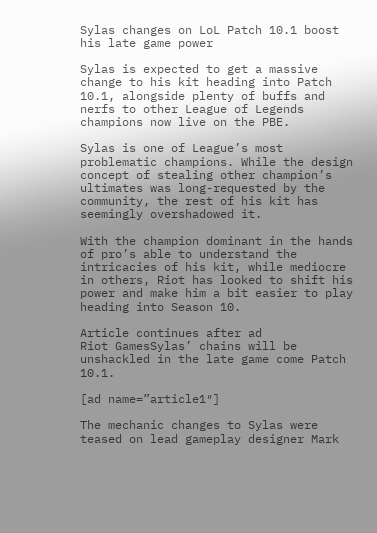Sylas changes on LoL Patch 10.1 boost his late game power

Sylas is expected to get a massive change to his kit heading into Patch 10.1, alongside plenty of buffs and nerfs to other League of Legends champions now live on the PBE.

Sylas is one of League’s most problematic champions. While the design concept of stealing other champion’s ultimates was long-requested by the community, the rest of his kit has seemingly overshadowed it.

With the champion dominant in the hands of pro’s able to understand the intricacies of his kit, while mediocre in others, Riot has looked to shift his power and make him a bit easier to play heading into Season 10.

Article continues after ad
Riot GamesSylas’ chains will be unshackled in the late game come Patch 10.1.

[ad name=”article1″]

The mechanic changes to Sylas were teased on lead gameplay designer Mark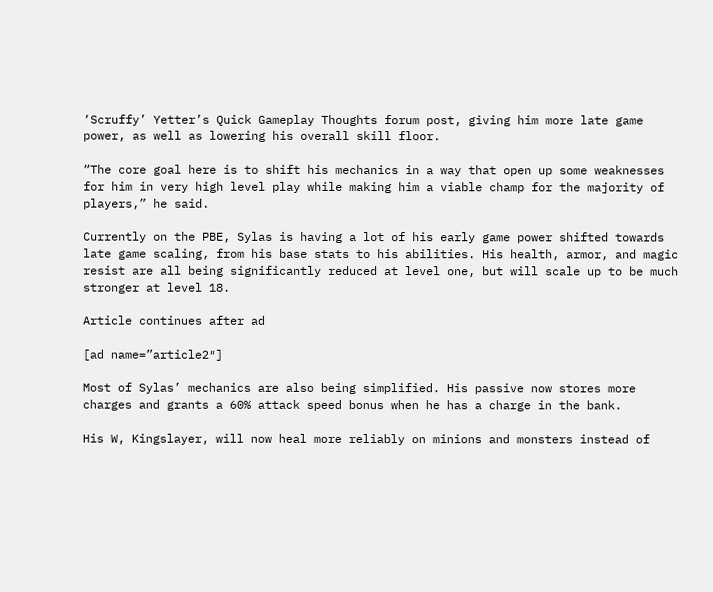‘Scruffy’ Yetter’s Quick Gameplay Thoughts forum post, giving him more late game power, as well as lowering his overall skill floor.

“The core goal here is to shift his mechanics in a way that open up some weaknesses for him in very high level play while making him a viable champ for the majority of players,” he said.

Currently on the PBE, Sylas is having a lot of his early game power shifted towards late game scaling, from his base stats to his abilities. His health, armor, and magic resist are all being significantly reduced at level one, but will scale up to be much stronger at level 18.

Article continues after ad

[ad name=”article2″]

Most of Sylas’ mechanics are also being simplified. His passive now stores more charges and grants a 60% attack speed bonus when he has a charge in the bank.

His W, Kingslayer, will now heal more reliably on minions and monsters instead of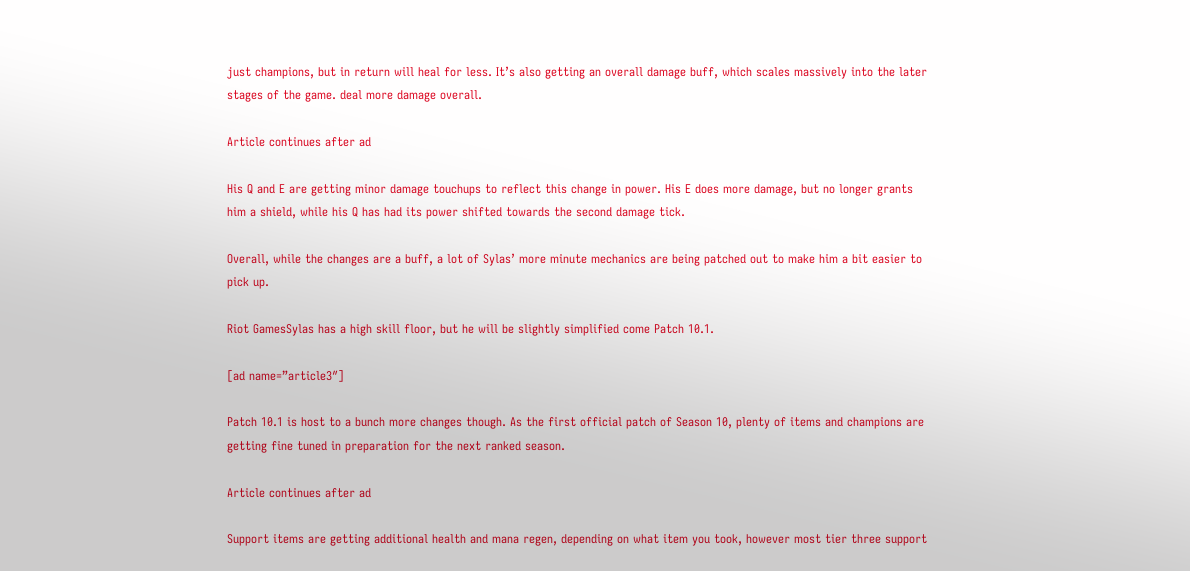just champions, but in return will heal for less. It’s also getting an overall damage buff, which scales massively into the later stages of the game. deal more damage overall.

Article continues after ad

His Q and E are getting minor damage touchups to reflect this change in power. His E does more damage, but no longer grants him a shield, while his Q has had its power shifted towards the second damage tick.

Overall, while the changes are a buff, a lot of Sylas’ more minute mechanics are being patched out to make him a bit easier to pick up.

Riot GamesSylas has a high skill floor, but he will be slightly simplified come Patch 10.1.

[ad name=”article3″]

Patch 10.1 is host to a bunch more changes though. As the first official patch of Season 10, plenty of items and champions are getting fine tuned in preparation for the next ranked season.

Article continues after ad

Support items are getting additional health and mana regen, depending on what item you took, however most tier three support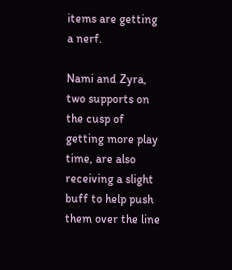items are getting a nerf.

Nami and Zyra, two supports on the cusp of getting more play time, are also receiving a slight buff to help push them over the line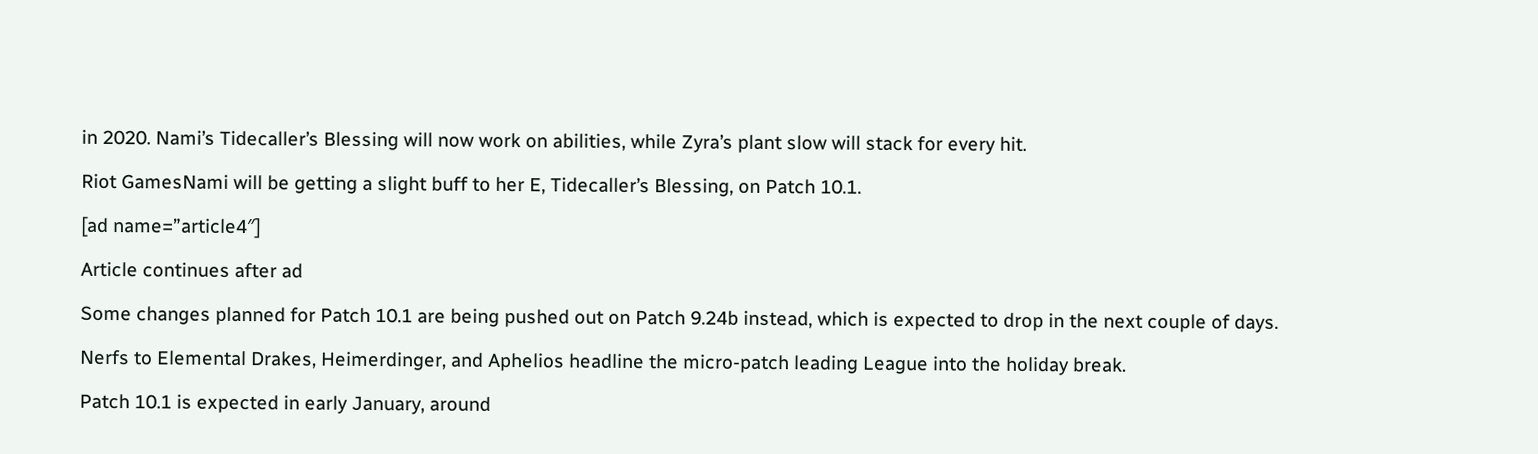in 2020. Nami’s Tidecaller’s Blessing will now work on abilities, while Zyra’s plant slow will stack for every hit.

Riot GamesNami will be getting a slight buff to her E, Tidecaller’s Blessing, on Patch 10.1.

[ad name=”article4″]

Article continues after ad

Some changes planned for Patch 10.1 are being pushed out on Patch 9.24b instead, which is expected to drop in the next couple of days.

Nerfs to Elemental Drakes, Heimerdinger, and Aphelios headline the micro-patch leading League into the holiday break.

Patch 10.1 is expected in early January, around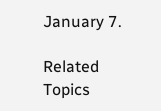January 7.

Related Topics